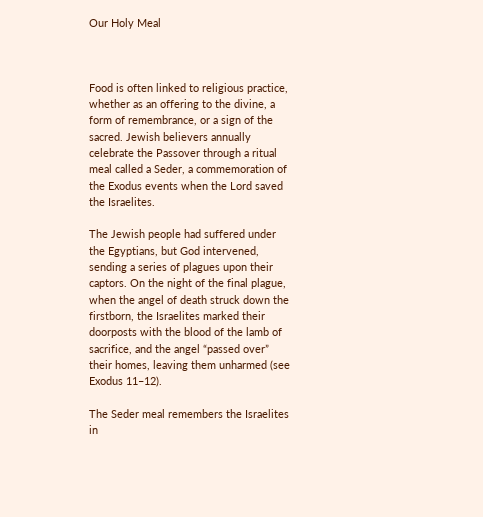Our Holy Meal



Food is often linked to religious practice, whether as an offering to the divine, a form of remembrance, or a sign of the sacred. Jewish believers annually celebrate the Passover through a ritual meal called a Seder, a commemoration of the Exodus events when the Lord saved the Israelites.

The Jewish people had suffered under the Egyptians, but God intervened, sending a series of plagues upon their captors. On the night of the final plague, when the angel of death struck down the firstborn, the Israelites marked their doorposts with the blood of the lamb of sacrifice, and the angel “passed over” their homes, leaving them unharmed (see Exodus 11–12).

The Seder meal remembers the Israelites in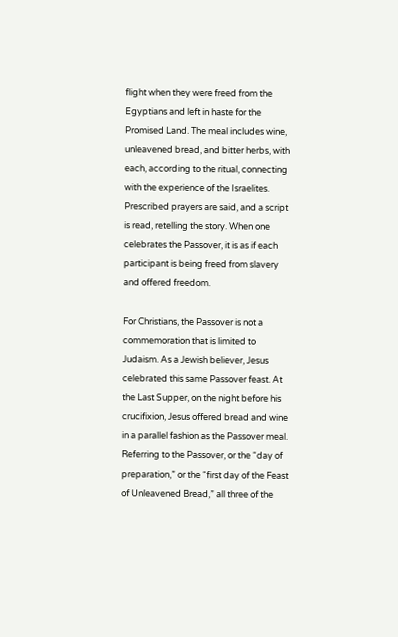flight when they were freed from the Egyptians and left in haste for the Promised Land. The meal includes wine, unleavened bread, and bitter herbs, with each, according to the ritual, connecting with the experience of the Israelites. Prescribed prayers are said, and a script is read, retelling the story. When one celebrates the Passover, it is as if each participant is being freed from slavery and offered freedom.

For Christians, the Passover is not a commemoration that is limited to Judaism. As a Jewish believer, Jesus celebrated this same Passover feast. At the Last Supper, on the night before his crucifixion, Jesus offered bread and wine in a parallel fashion as the Passover meal. Referring to the Passover, or the “day of preparation,” or the “first day of the Feast of Unleavened Bread,” all three of the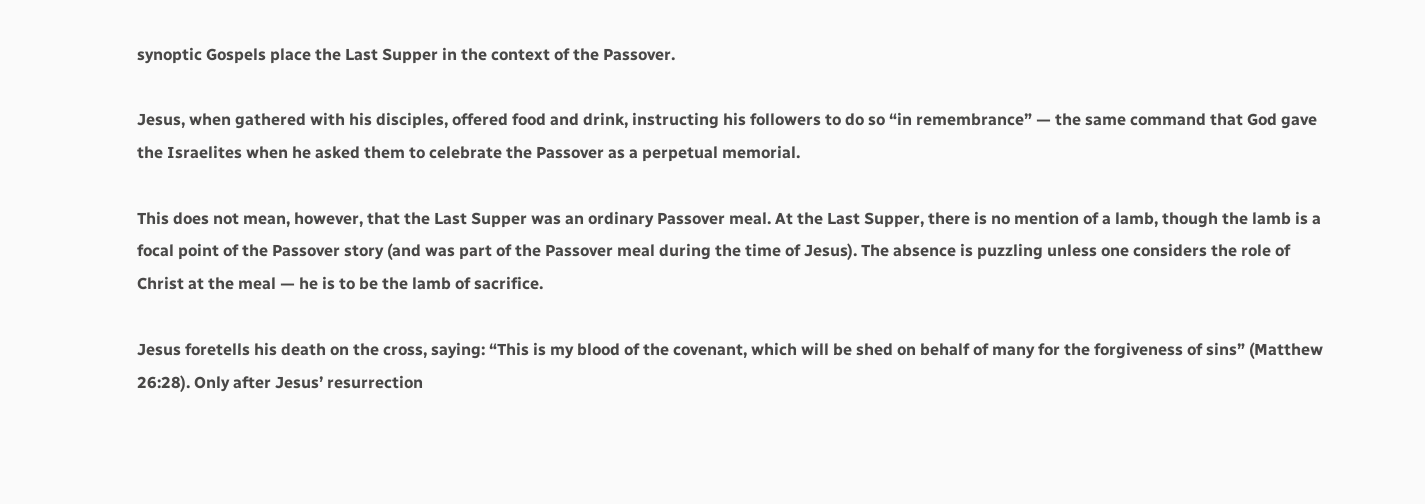synoptic Gospels place the Last Supper in the context of the Passover.

Jesus, when gathered with his disciples, offered food and drink, instructing his followers to do so “in remembrance” — the same command that God gave the Israelites when he asked them to celebrate the Passover as a perpetual memorial.

This does not mean, however, that the Last Supper was an ordinary Passover meal. At the Last Supper, there is no mention of a lamb, though the lamb is a focal point of the Passover story (and was part of the Passover meal during the time of Jesus). The absence is puzzling unless one considers the role of Christ at the meal — he is to be the lamb of sacrifice.

Jesus foretells his death on the cross, saying: “This is my blood of the covenant, which will be shed on behalf of many for the forgiveness of sins” (Matthew 26:28). Only after Jesus’ resurrection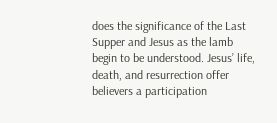does the significance of the Last Supper and Jesus as the lamb begin to be understood. Jesus’ life, death, and resurrection offer believers a participation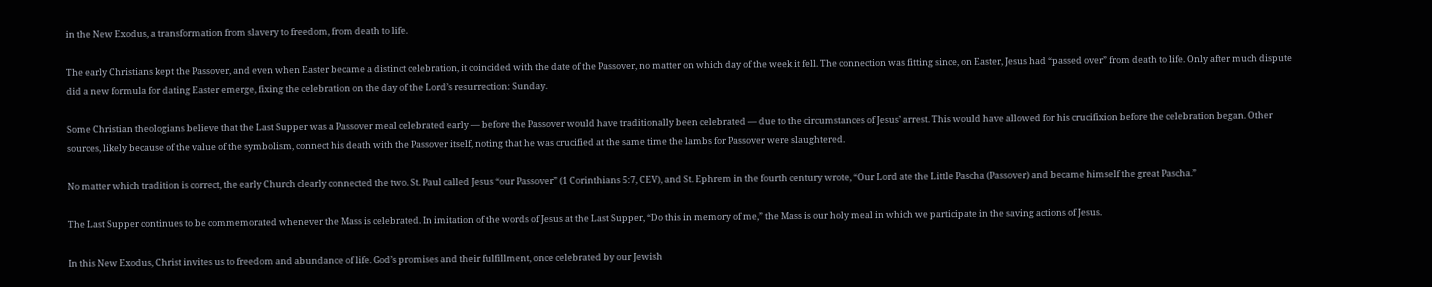in the New Exodus, a transformation from slavery to freedom, from death to life.

The early Christians kept the Passover, and even when Easter became a distinct celebration, it coincided with the date of the Passover, no matter on which day of the week it fell. The connection was fitting since, on Easter, Jesus had “passed over” from death to life. Only after much dispute did a new formula for dating Easter emerge, fixing the celebration on the day of the Lord’s resurrection: Sunday.

Some Christian theologians believe that the Last Supper was a Passover meal celebrated early — before the Passover would have traditionally been celebrated — due to the circumstances of Jesus’ arrest. This would have allowed for his crucifixion before the celebration began. Other sources, likely because of the value of the symbolism, connect his death with the Passover itself, noting that he was crucified at the same time the lambs for Passover were slaughtered.

No matter which tradition is correct, the early Church clearly connected the two. St. Paul called Jesus “our Passover” (1 Corinthians 5:7, CEV), and St. Ephrem in the fourth century wrote, “Our Lord ate the Little Pascha (Passover) and became himself the great Pascha.”

The Last Supper continues to be commemorated whenever the Mass is celebrated. In imitation of the words of Jesus at the Last Supper, “Do this in memory of me,” the Mass is our holy meal in which we participate in the saving actions of Jesus.

In this New Exodus, Christ invites us to freedom and abundance of life. God’s promises and their fulfillment, once celebrated by our Jewish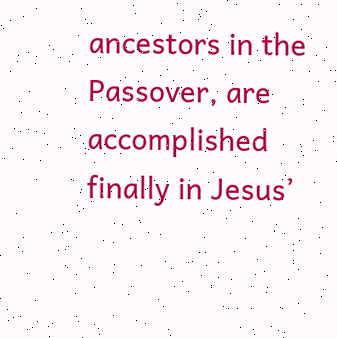ancestors in the Passover, are accomplished finally in Jesus’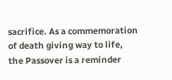sacrifice. As a commemoration of death giving way to life, the Passover is a reminder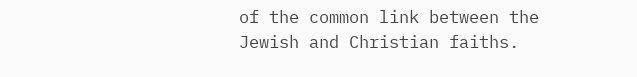of the common link between the Jewish and Christian faiths.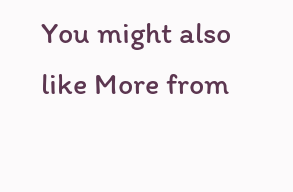You might also like More from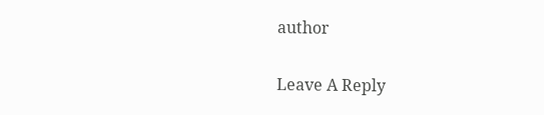author

Leave A Reply